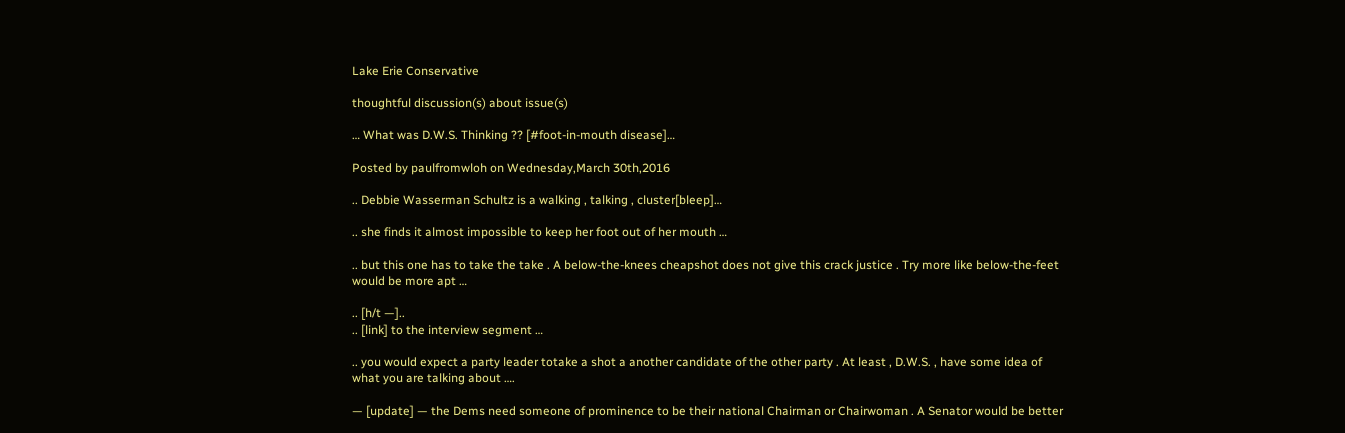Lake Erie Conservative

thoughtful discussion(s) about issue(s)

… What was D.W.S. Thinking ?? [#foot-in-mouth disease]…

Posted by paulfromwloh on Wednesday,March 30th,2016

.. Debbie Wasserman Schultz is a walking , talking , cluster[bleep]…

.. she finds it almost impossible to keep her foot out of her mouth …

.. but this one has to take the take . A below-the-knees cheapshot does not give this crack justice . Try more like below-the-feet would be more apt …

.. [h/t —]..
.. [link] to the interview segment …

.. you would expect a party leader totake a shot a another candidate of the other party . At least , D.W.S. , have some idea of what you are talking about ….

— [update] — the Dems need someone of prominence to be their national Chairman or Chairwoman . A Senator would be better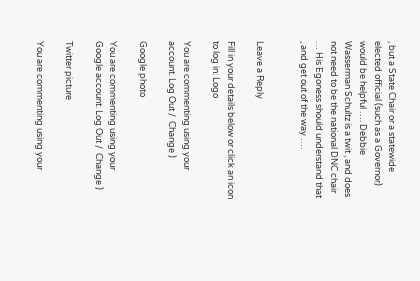, but a State Chair or a statewide elected official (such as a Governor) would be helpful …. Debbie Wasserman Schultz is a twit , and does not need to be the national DNC chair … His Egoness should understand that , and get out of the way ….


Leave a Reply

Fill in your details below or click an icon to log in: Logo

You are commenting using your account. Log Out /  Change )

Google photo

You are commenting using your Google account. Log Out /  Change )

Twitter picture

You are commenting using your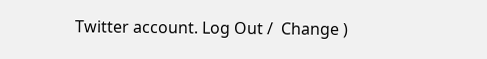Twitter account. Log Out /  Change )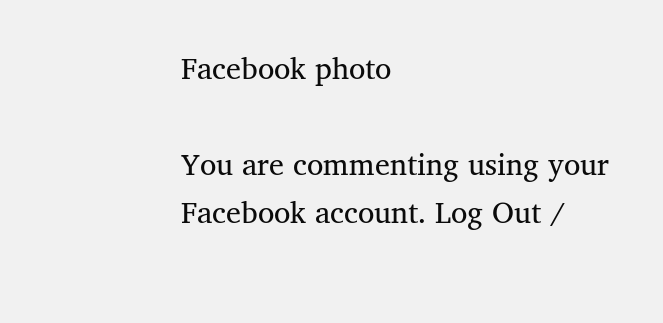Facebook photo

You are commenting using your Facebook account. Log Out /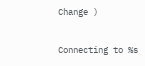Change )

Connecting to %s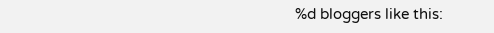%d bloggers like this: